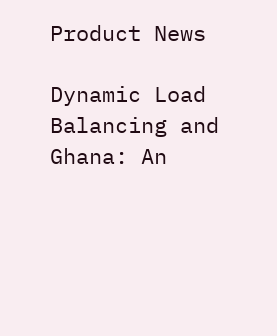Product News

Dynamic Load Balancing and Ghana: An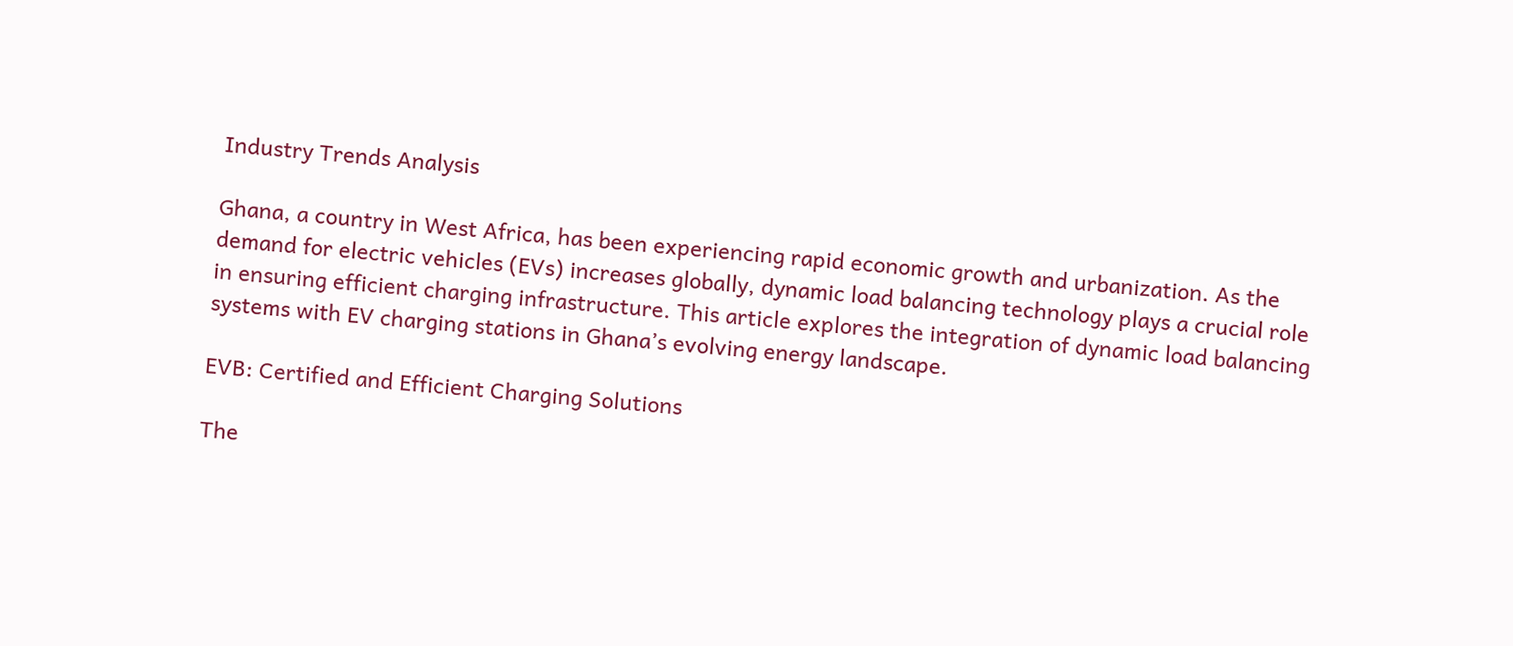Industry Trends Analysis

Ghana, a country in West Africa, has been experiencing rapid economic growth and urbanization. As the demand for electric vehicles (EVs) increases globally, dynamic load balancing technology plays a crucial role in ensuring efficient charging infrastructure. This article explores the integration of dynamic load balancing systems with EV charging stations in Ghana’s evolving energy landscape.

EVB: Certified and Efficient Charging Solutions

The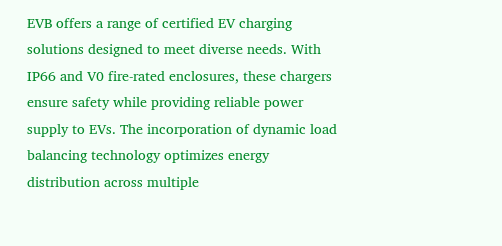EVB offers a range of certified EV charging solutions designed to meet diverse needs. With IP66 and V0 fire-rated enclosures, these chargers ensure safety while providing reliable power supply to EVs. The incorporation of dynamic load balancing technology optimizes energy distribution across multiple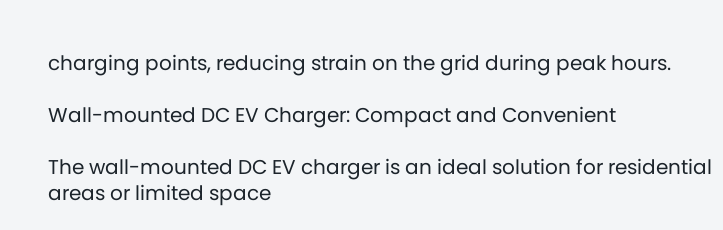charging points, reducing strain on the grid during peak hours.

Wall-mounted DC EV Charger: Compact and Convenient

The wall-mounted DC EV charger is an ideal solution for residential areas or limited space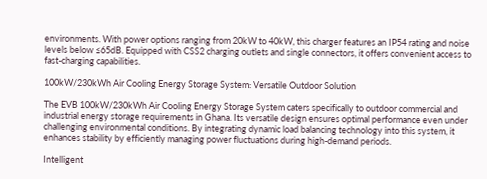environments. With power options ranging from 20kW to 40kW, this charger features an IP54 rating and noise levels below ≤65dB. Equipped with CSS2 charging outlets and single connectors, it offers convenient access to fast-charging capabilities.

100kW/230kWh Air Cooling Energy Storage System: Versatile Outdoor Solution

The EVB 100kW/230kWh Air Cooling Energy Storage System caters specifically to outdoor commercial and industrial energy storage requirements in Ghana. Its versatile design ensures optimal performance even under challenging environmental conditions. By integrating dynamic load balancing technology into this system, it enhances stability by efficiently managing power fluctuations during high-demand periods.

Intelligent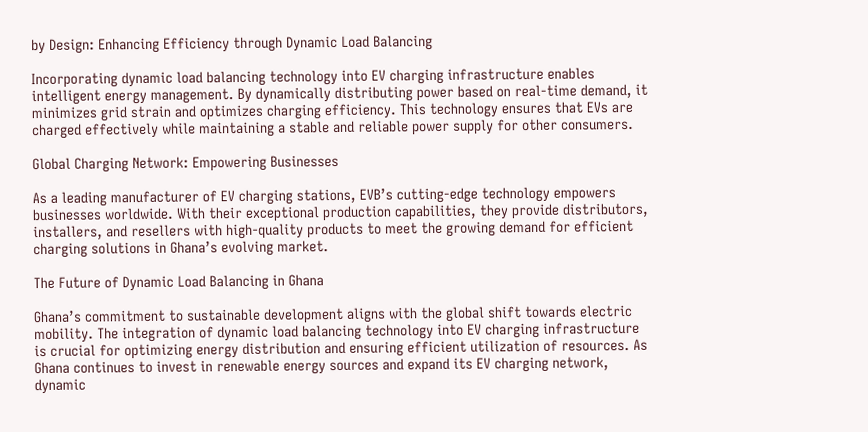by Design: Enhancing Efficiency through Dynamic Load Balancing

Incorporating dynamic load balancing technology into EV charging infrastructure enables intelligent energy management. By dynamically distributing power based on real-time demand, it minimizes grid strain and optimizes charging efficiency. This technology ensures that EVs are charged effectively while maintaining a stable and reliable power supply for other consumers.

Global Charging Network: Empowering Businesses

As a leading manufacturer of EV charging stations, EVB’s cutting-edge technology empowers businesses worldwide. With their exceptional production capabilities, they provide distributors, installers, and resellers with high-quality products to meet the growing demand for efficient charging solutions in Ghana’s evolving market.

The Future of Dynamic Load Balancing in Ghana

Ghana’s commitment to sustainable development aligns with the global shift towards electric mobility. The integration of dynamic load balancing technology into EV charging infrastructure is crucial for optimizing energy distribution and ensuring efficient utilization of resources. As Ghana continues to invest in renewable energy sources and expand its EV charging network, dynamic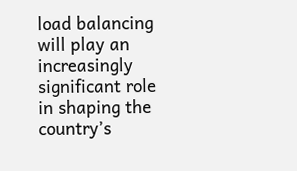load balancing will play an increasingly significant role in shaping the country’s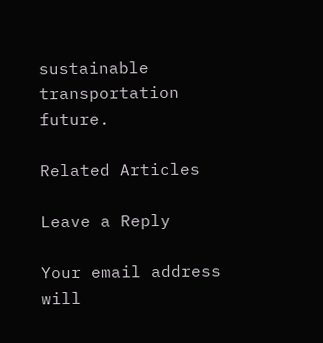sustainable transportation future.

Related Articles

Leave a Reply

Your email address will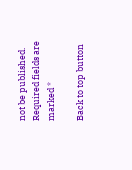not be published. Required fields are marked *

Back to top button